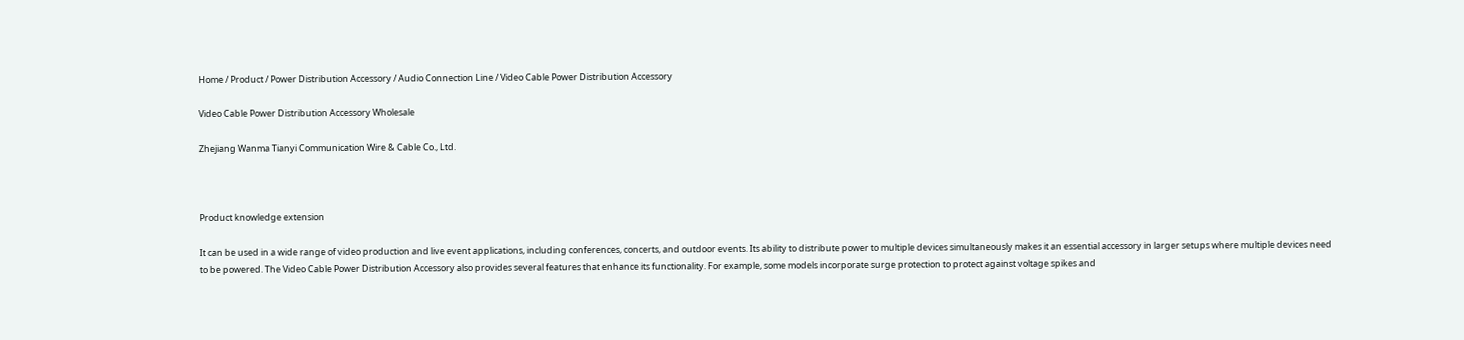Home / Product / Power Distribution Accessory / Audio Connection Line / Video Cable Power Distribution Accessory

Video Cable Power Distribution Accessory Wholesale

Zhejiang Wanma Tianyi Communication Wire & Cable Co., Ltd.



Product knowledge extension

It can be used in a wide range of video production and live event applications, including conferences, concerts, and outdoor events. Its ability to distribute power to multiple devices simultaneously makes it an essential accessory in larger setups where multiple devices need to be powered. The Video Cable Power Distribution Accessory also provides several features that enhance its functionality. For example, some models incorporate surge protection to protect against voltage spikes and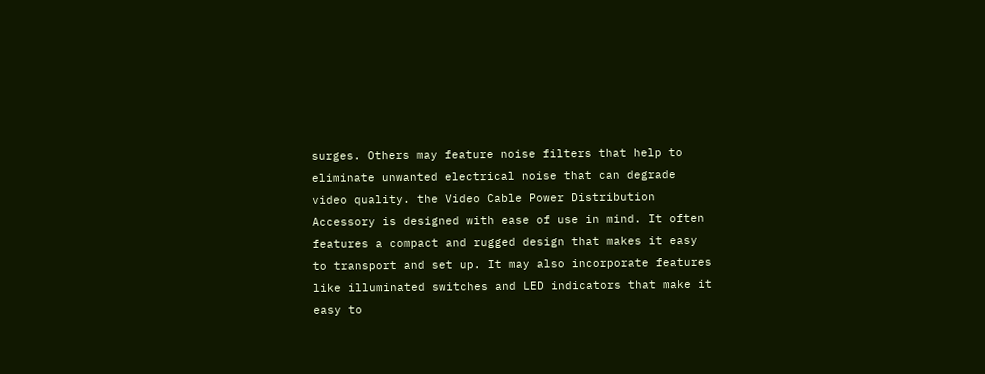surges. Others may feature noise filters that help to eliminate unwanted electrical noise that can degrade video quality. the Video Cable Power Distribution Accessory is designed with ease of use in mind. It often features a compact and rugged design that makes it easy to transport and set up. It may also incorporate features like illuminated switches and LED indicators that make it easy to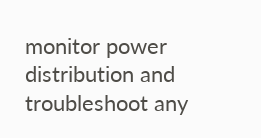monitor power distribution and troubleshoot any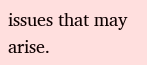issues that may arise.